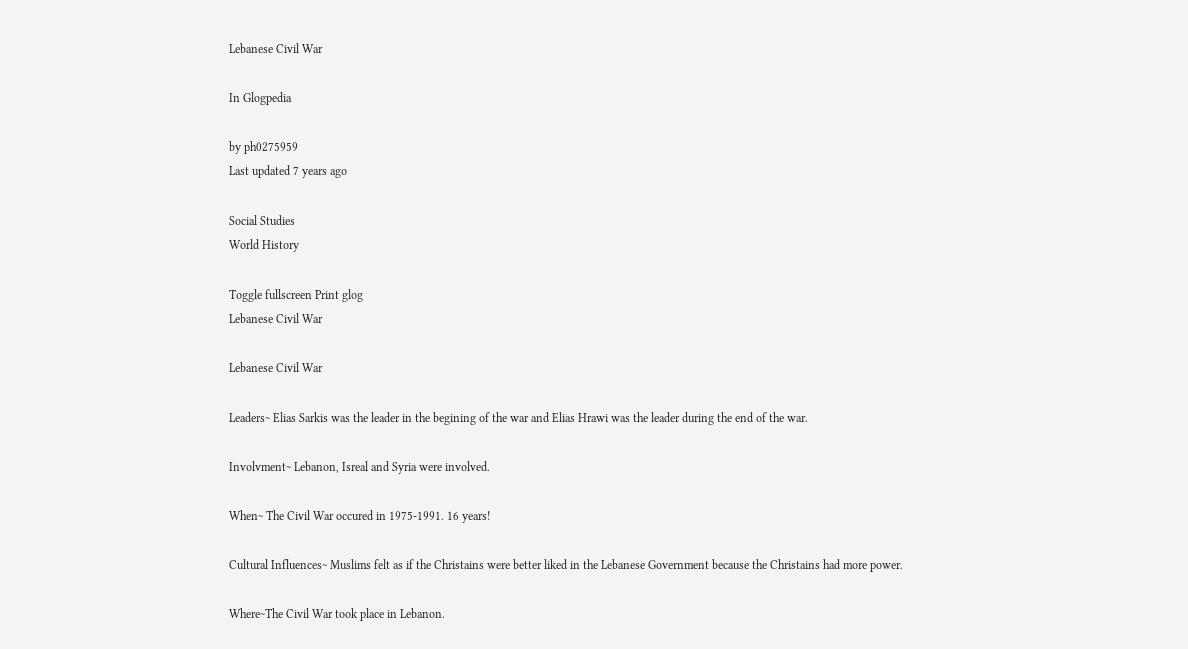Lebanese Civil War

In Glogpedia

by ph0275959
Last updated 7 years ago

Social Studies
World History

Toggle fullscreen Print glog
Lebanese Civil War

Lebanese Civil War

Leaders~ Elias Sarkis was the leader in the begining of the war and Elias Hrawi was the leader during the end of the war.

Involvment~ Lebanon, Isreal and Syria were involved.

When~ The Civil War occured in 1975-1991. 16 years!

Cultural Influences~ Muslims felt as if the Christains were better liked in the Lebanese Government because the Christains had more power.

Where~The Civil War took place in Lebanon.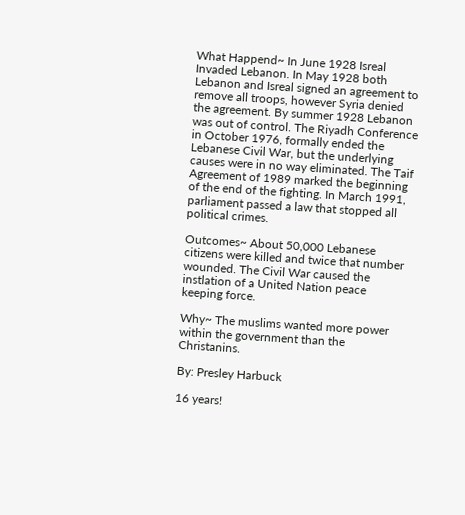What Happend~ In June 1928 Isreal Invaded Lebanon. In May 1928 both Lebanon and Isreal signed an agreement to remove all troops, however Syria denied the agreement. By summer 1928 Lebanon was out of control. The Riyadh Conference in October 1976, formally ended the Lebanese Civil War, but the underlying causes were in no way eliminated. The Taif Agreement of 1989 marked the beginning of the end of the fighting. In March 1991, parliament passed a law that stopped all political crimes.

Outcomes~ About 50,000 Lebanese citizens were killed and twice that number wounded. The Civil War caused the instlation of a United Nation peace keeping force.

Why~ The muslims wanted more power within the government than the Christanins.

By: Presley Harbuck

16 years!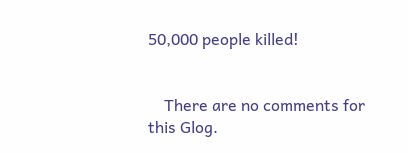50,000 people killed!


    There are no comments for this Glog.